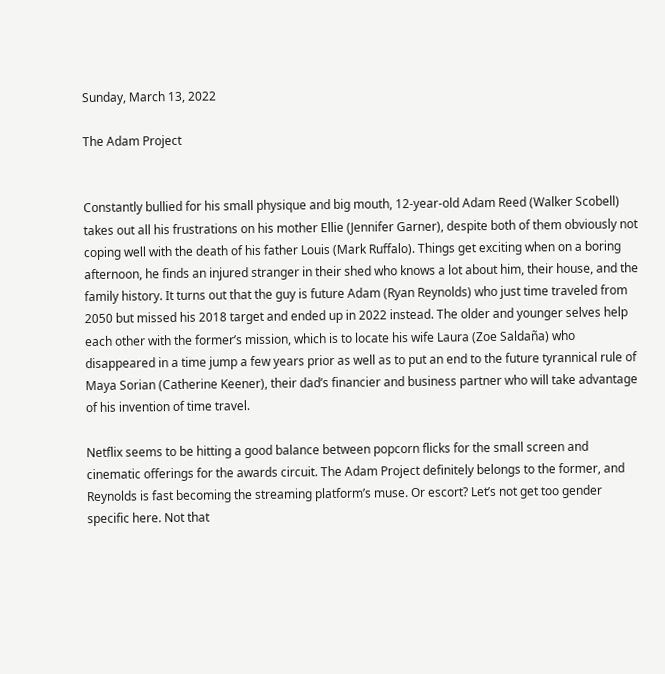Sunday, March 13, 2022

The Adam Project


Constantly bullied for his small physique and big mouth, 12-year-old Adam Reed (Walker Scobell) takes out all his frustrations on his mother Ellie (Jennifer Garner), despite both of them obviously not coping well with the death of his father Louis (Mark Ruffalo). Things get exciting when on a boring afternoon, he finds an injured stranger in their shed who knows a lot about him, their house, and the family history. It turns out that the guy is future Adam (Ryan Reynolds) who just time traveled from 2050 but missed his 2018 target and ended up in 2022 instead. The older and younger selves help each other with the former’s mission, which is to locate his wife Laura (Zoe Saldaña) who disappeared in a time jump a few years prior as well as to put an end to the future tyrannical rule of Maya Sorian (Catherine Keener), their dad’s financier and business partner who will take advantage of his invention of time travel.

Netflix seems to be hitting a good balance between popcorn flicks for the small screen and cinematic offerings for the awards circuit. The Adam Project definitely belongs to the former, and Reynolds is fast becoming the streaming platform’s muse. Or escort? Let’s not get too gender specific here. Not that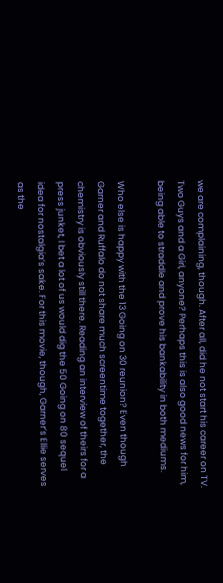we are complaining, though. After all, did he not start his career on TV. Two Guys and a Girl, anyone? Perhaps this is also good news for him, being able to straddle and prove his bankability in both mediums.

Who else is happy with the 13 Going on 30 reunion? Even though Garner and Ruffalo do not share much screentime together, the chemistry is obviously still there. Reading an interview of theirs for a press junket, I bet a lot of us would dig the 50 Going on 80 sequel idea for nostalgia’s sake. For this movie, though, Garner’s Ellie serves as the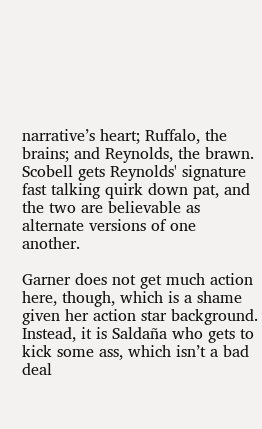narrative’s heart; Ruffalo, the brains; and Reynolds, the brawn. Scobell gets Reynolds' signature fast talking quirk down pat, and the two are believable as alternate versions of one another.

Garner does not get much action here, though, which is a shame given her action star background. Instead, it is Saldaña who gets to kick some ass, which isn’t a bad deal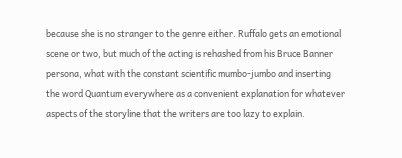because she is no stranger to the genre either. Ruffalo gets an emotional scene or two, but much of the acting is rehashed from his Bruce Banner persona, what with the constant scientific mumbo-jumbo and inserting the word Quantum everywhere as a convenient explanation for whatever aspects of the storyline that the writers are too lazy to explain.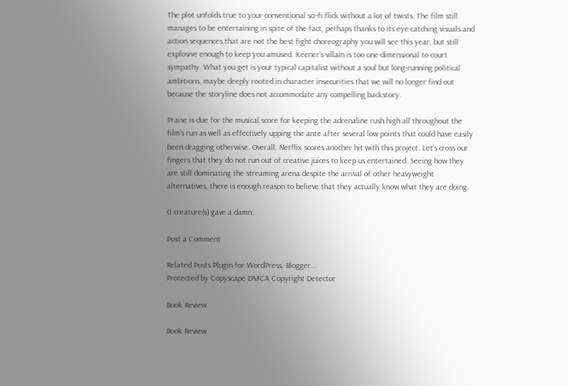The plot unfolds true to your conventional sci-fi flick without a lot of twists. The film still manages to be entertaining in spite of the fact, perhaps thanks to its eye-catching visuals and action sequences that are not the best fight choreography you will see this year, but still explosive enough to keep you amused. Keener’s villain is too one-dimensional to court sympathy. What you get is your typical capitalist without a soul but long-running political ambitions, maybe deeply rooted in character insecurities that we will no longer find out because the storyline does not accommodate any compelling backstory.

Praise is due for the musical score for keeping the adrenaline rush high all throughout the film’s run as well as effectively upping the ante after several low points that could have easily been dragging otherwise. Overall, Netflix scores another hit with this project. Let’s cross our fingers that they do not run out of creative juices to keep us entertained. Seeing how they are still dominating the streaming arena despite the arrival of other heavyweight alternatives, there is enough reason to believe that they actually know what they are doing.

0 creature(s) gave a damn:

Post a Comment

Related Posts Plugin for WordPress, Blogger...
Protected by Copyscape DMCA Copyright Detector

Book Review

Book Review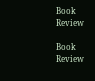Book Review

Book Review